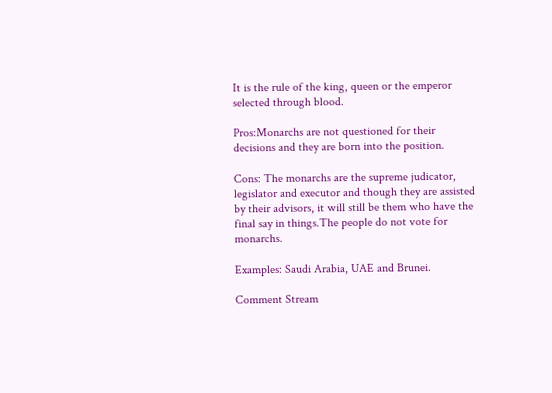It is the rule of the king, queen or the emperor selected through blood.

Pros:Monarchs are not questioned for their decisions and they are born into the position.

Cons: The monarchs are the supreme judicator, legislator and executor and though they are assisted by their advisors, it will still be them who have the final say in things.The people do not vote for monarchs.

Examples: Saudi Arabia, UAE and Brunei.

Comment Stream